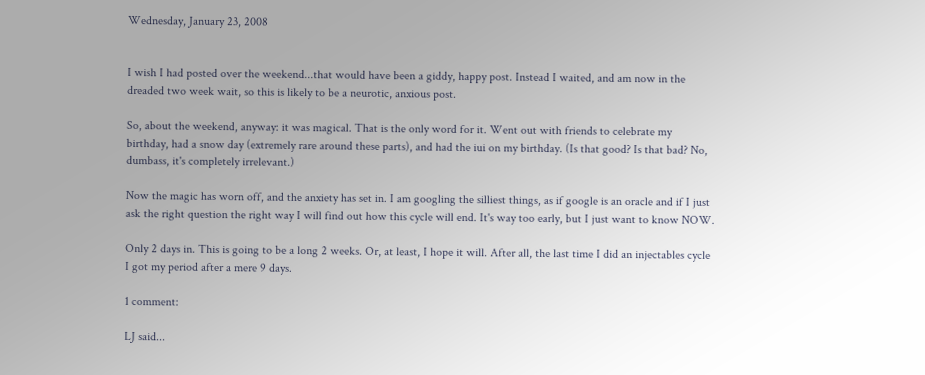Wednesday, January 23, 2008


I wish I had posted over the weekend...that would have been a giddy, happy post. Instead I waited, and am now in the dreaded two week wait, so this is likely to be a neurotic, anxious post.

So, about the weekend, anyway: it was magical. That is the only word for it. Went out with friends to celebrate my birthday, had a snow day (extremely rare around these parts), and had the iui on my birthday. (Is that good? Is that bad? No, dumbass, it's completely irrelevant.)

Now the magic has worn off, and the anxiety has set in. I am googling the silliest things, as if google is an oracle and if I just ask the right question the right way I will find out how this cycle will end. It's way too early, but I just want to know NOW.

Only 2 days in. This is going to be a long 2 weeks. Or, at least, I hope it will. After all, the last time I did an injectables cycle I got my period after a mere 9 days.

1 comment:

LJ said...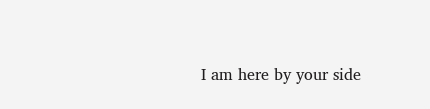I am here by your side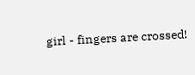girl - fingers are crossed!